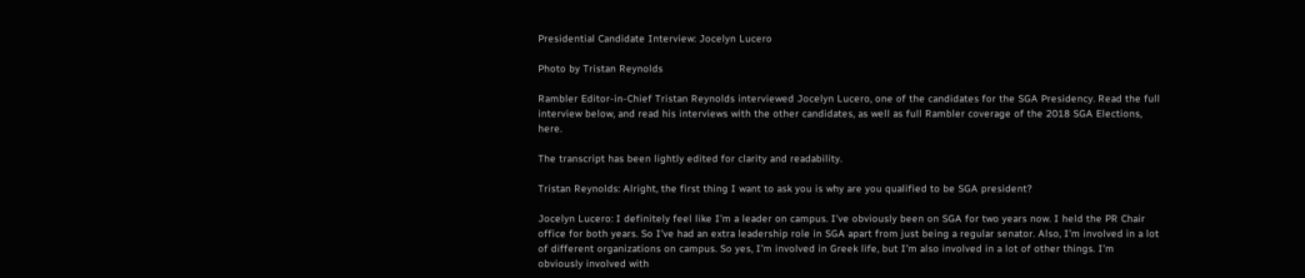Presidential Candidate Interview: Jocelyn Lucero

Photo by Tristan Reynolds

Rambler Editor-in-Chief Tristan Reynolds interviewed Jocelyn Lucero, one of the candidates for the SGA Presidency. Read the full interview below, and read his interviews with the other candidates, as well as full Rambler coverage of the 2018 SGA Elections, here.

The transcript has been lightly edited for clarity and readability.

Tristan Reynolds: Alright, the first thing I want to ask you is why are you qualified to be SGA president?

Jocelyn Lucero: I definitely feel like I’m a leader on campus. I’ve obviously been on SGA for two years now. I held the PR Chair office for both years. So I’ve had an extra leadership role in SGA apart from just being a regular senator. Also, I’m involved in a lot of different organizations on campus. So yes, I’m involved in Greek life, but I’m also involved in a lot of other things. I’m obviously involved with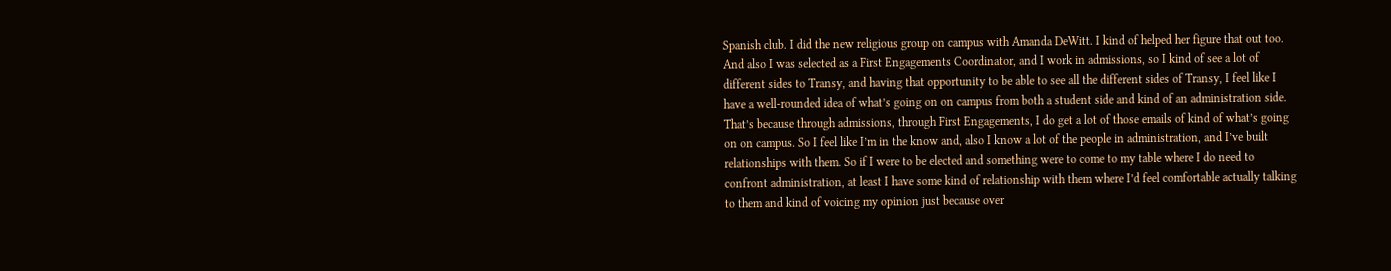Spanish club. I did the new religious group on campus with Amanda DeWitt. I kind of helped her figure that out too. And also I was selected as a First Engagements Coordinator, and I work in admissions, so I kind of see a lot of different sides to Transy, and having that opportunity to be able to see all the different sides of Transy, I feel like I have a well-rounded idea of what’s going on on campus from both a student side and kind of an administration side. That’s because through admissions, through First Engagements, I do get a lot of those emails of kind of what’s going on on campus. So I feel like I’m in the know and, also I know a lot of the people in administration, and I’ve built relationships with them. So if I were to be elected and something were to come to my table where I do need to confront administration, at least I have some kind of relationship with them where I’d feel comfortable actually talking to them and kind of voicing my opinion just because over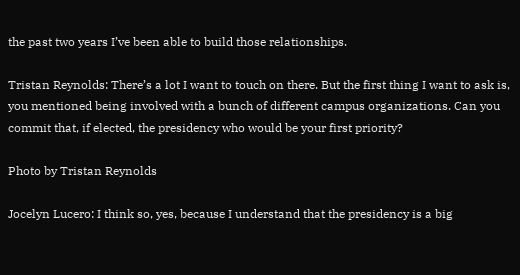the past two years I’ve been able to build those relationships.

Tristan Reynolds: There’s a lot I want to touch on there. But the first thing I want to ask is, you mentioned being involved with a bunch of different campus organizations. Can you commit that, if elected, the presidency who would be your first priority?

Photo by Tristan Reynolds

Jocelyn Lucero: I think so, yes, because I understand that the presidency is a big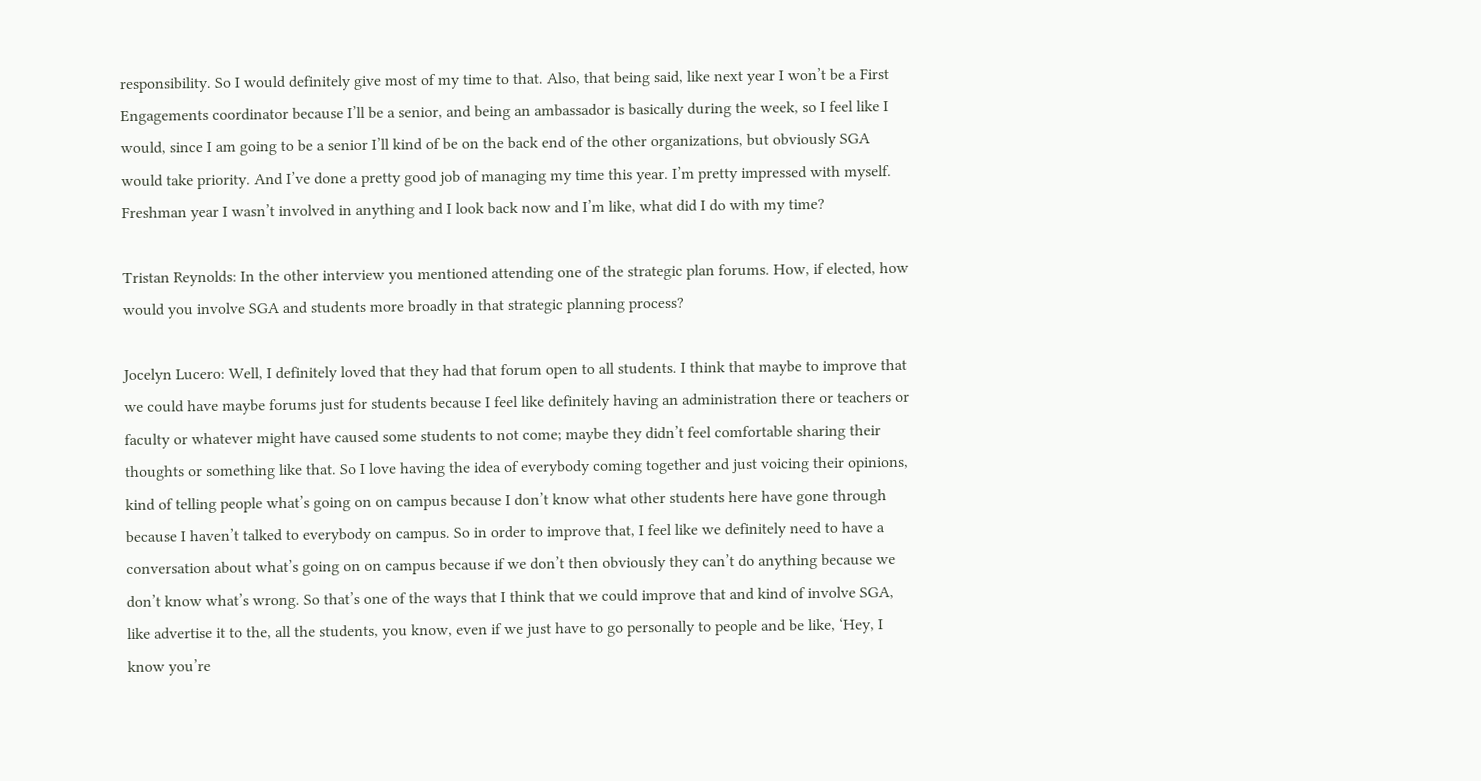responsibility. So I would definitely give most of my time to that. Also, that being said, like next year I won’t be a First Engagements coordinator because I’ll be a senior, and being an ambassador is basically during the week, so I feel like I would, since I am going to be a senior I’ll kind of be on the back end of the other organizations, but obviously SGA would take priority. And I’ve done a pretty good job of managing my time this year. I’m pretty impressed with myself. Freshman year I wasn’t involved in anything and I look back now and I’m like, what did I do with my time?

Tristan Reynolds: In the other interview you mentioned attending one of the strategic plan forums. How, if elected, how would you involve SGA and students more broadly in that strategic planning process?

Jocelyn Lucero: Well, I definitely loved that they had that forum open to all students. I think that maybe to improve that we could have maybe forums just for students because I feel like definitely having an administration there or teachers or faculty or whatever might have caused some students to not come; maybe they didn’t feel comfortable sharing their thoughts or something like that. So I love having the idea of everybody coming together and just voicing their opinions, kind of telling people what’s going on on campus because I don’t know what other students here have gone through because I haven’t talked to everybody on campus. So in order to improve that, I feel like we definitely need to have a conversation about what’s going on on campus because if we don’t then obviously they can’t do anything because we don’t know what’s wrong. So that’s one of the ways that I think that we could improve that and kind of involve SGA, like advertise it to the, all the students, you know, even if we just have to go personally to people and be like, ‘Hey, I know you’re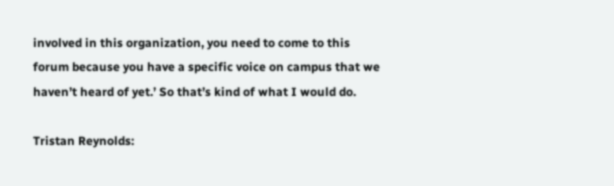involved in this organization, you need to come to this forum because you have a specific voice on campus that we haven’t heard of yet.’ So that’s kind of what I would do.

Tristan Reynolds: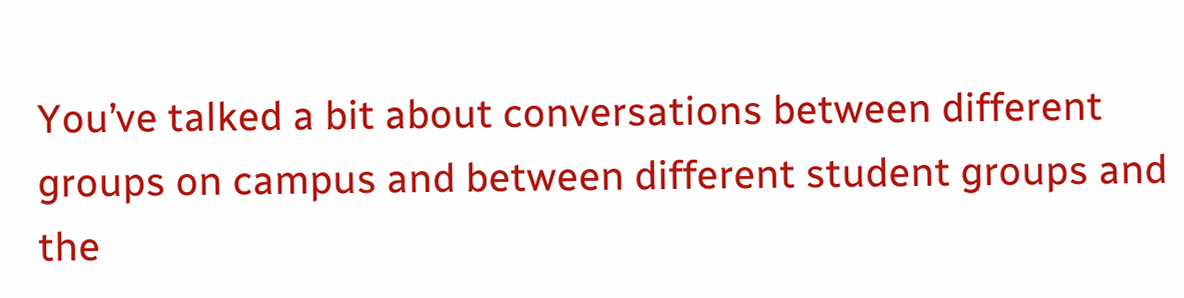You’ve talked a bit about conversations between different groups on campus and between different student groups and the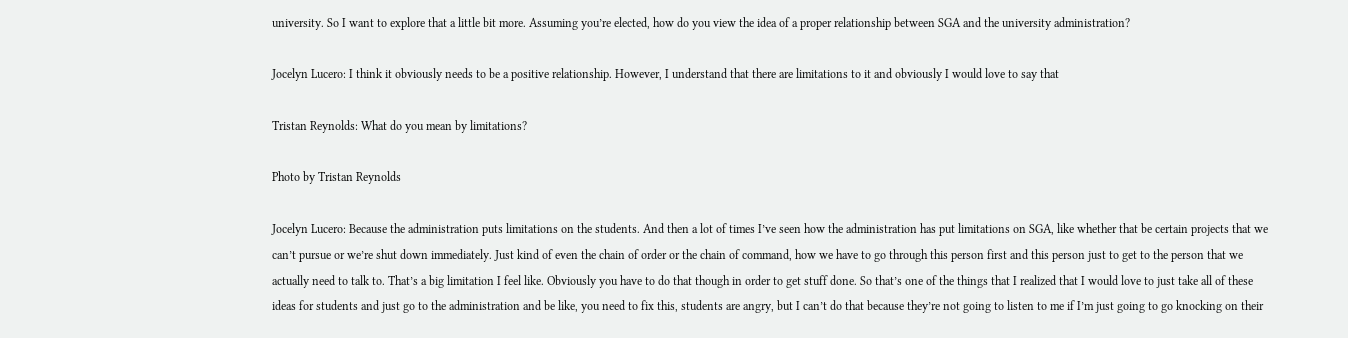university. So I want to explore that a little bit more. Assuming you’re elected, how do you view the idea of a proper relationship between SGA and the university administration?

Jocelyn Lucero: I think it obviously needs to be a positive relationship. However, I understand that there are limitations to it and obviously I would love to say that

Tristan Reynolds: What do you mean by limitations?

Photo by Tristan Reynolds

Jocelyn Lucero: Because the administration puts limitations on the students. And then a lot of times I’ve seen how the administration has put limitations on SGA, like whether that be certain projects that we can’t pursue or we’re shut down immediately. Just kind of even the chain of order or the chain of command, how we have to go through this person first and this person just to get to the person that we actually need to talk to. That’s a big limitation I feel like. Obviously you have to do that though in order to get stuff done. So that’s one of the things that I realized that I would love to just take all of these ideas for students and just go to the administration and be like, you need to fix this, students are angry, but I can’t do that because they’re not going to listen to me if I’m just going to go knocking on their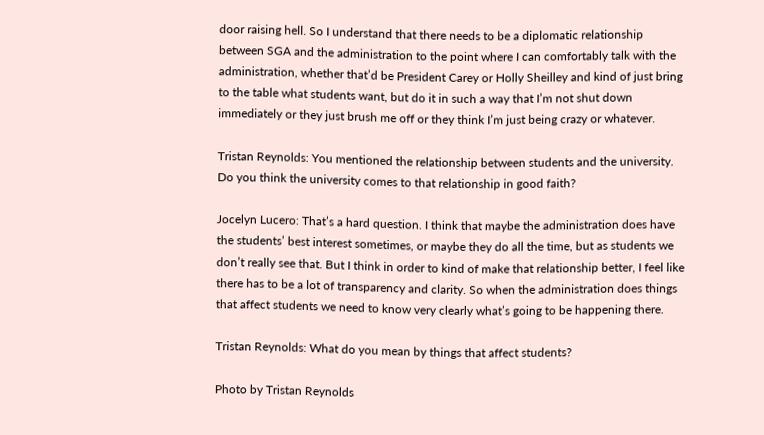door raising hell. So I understand that there needs to be a diplomatic relationship between SGA and the administration to the point where I can comfortably talk with the administration, whether that’d be President Carey or Holly Sheilley and kind of just bring to the table what students want, but do it in such a way that I’m not shut down immediately or they just brush me off or they think I’m just being crazy or whatever.

Tristan Reynolds: You mentioned the relationship between students and the university. Do you think the university comes to that relationship in good faith?

Jocelyn Lucero: That’s a hard question. I think that maybe the administration does have the students’ best interest sometimes, or maybe they do all the time, but as students we don’t really see that. But I think in order to kind of make that relationship better, I feel like there has to be a lot of transparency and clarity. So when the administration does things that affect students we need to know very clearly what’s going to be happening there.

Tristan Reynolds: What do you mean by things that affect students?

Photo by Tristan Reynolds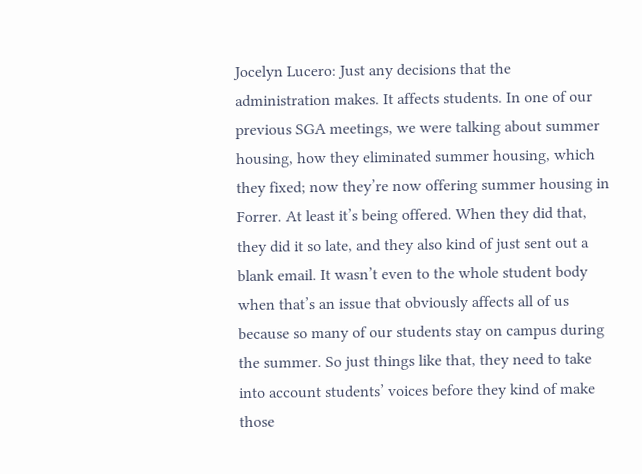Jocelyn Lucero: Just any decisions that the administration makes. It affects students. In one of our previous SGA meetings, we were talking about summer housing, how they eliminated summer housing, which they fixed; now they’re now offering summer housing in Forrer. At least it’s being offered. When they did that, they did it so late, and they also kind of just sent out a blank email. It wasn’t even to the whole student body when that’s an issue that obviously affects all of us because so many of our students stay on campus during the summer. So just things like that, they need to take into account students’ voices before they kind of make those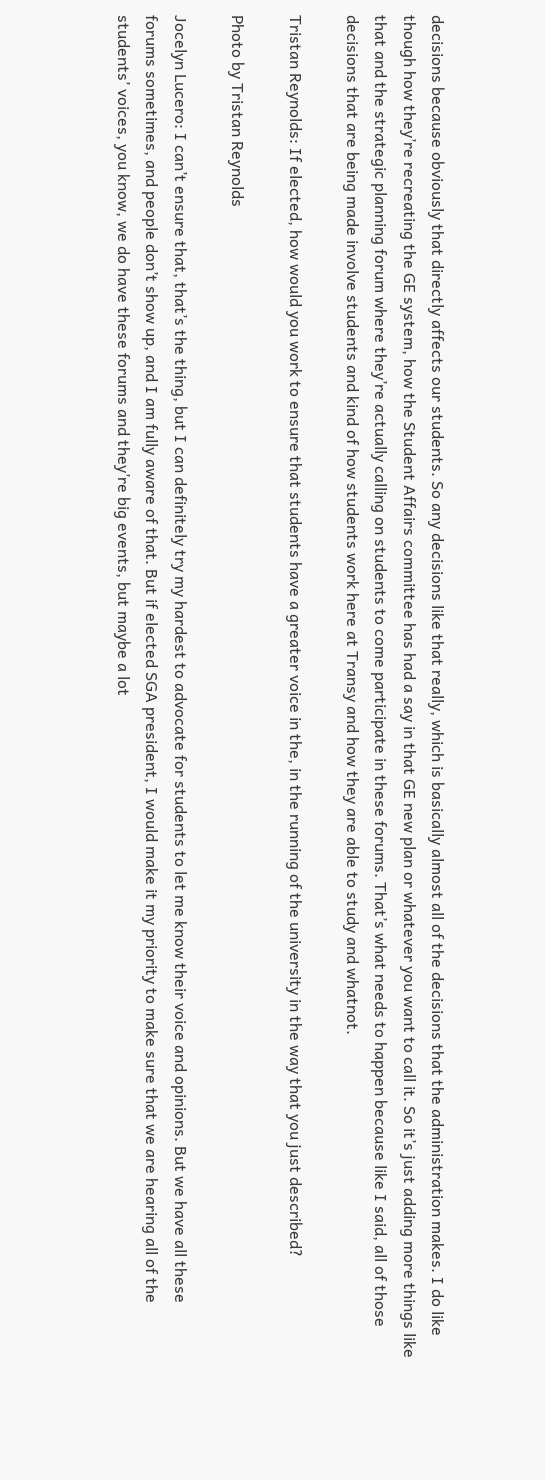decisions because obviously that directly affects our students. So any decisions like that really, which is basically almost all of the decisions that the administration makes. I do like though how they’re recreating the GE system, how the Student Affairs committee has had a say in that GE new plan or whatever you want to call it. So it’s just adding more things like that and the strategic planning forum where they’re actually calling on students to come participate in these forums. That’s what needs to happen because like I said, all of those decisions that are being made involve students and kind of how students work here at Transy and how they are able to study and whatnot.

Tristan Reynolds: If elected, how would you work to ensure that students have a greater voice in the, in the running of the university in the way that you just described?

Photo by Tristan Reynolds

Jocelyn Lucero: I can’t ensure that, that’s the thing, but I can definitely try my hardest to advocate for students to let me know their voice and opinions. But we have all these forums sometimes, and people don’t show up, and I am fully aware of that. But if elected SGA president, I would make it my priority to make sure that we are hearing all of the students’ voices, you know, we do have these forums and they’re big events, but maybe a lot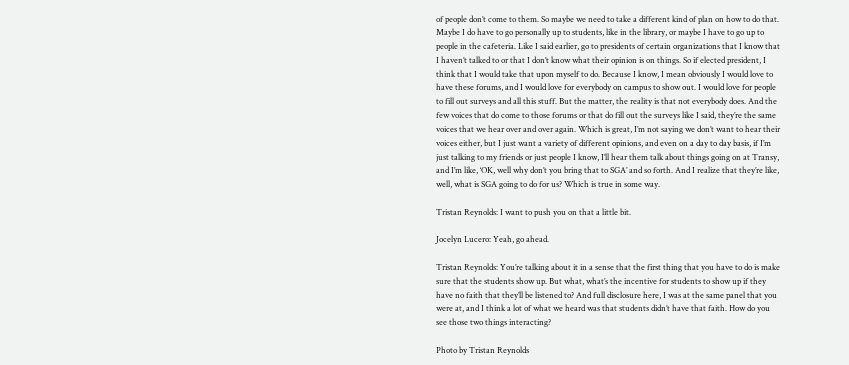of people don’t come to them. So maybe we need to take a different kind of plan on how to do that. Maybe I do have to go personally up to students, like in the library, or maybe I have to go up to people in the cafeteria. Like I said earlier, go to presidents of certain organizations that I know that I haven’t talked to or that I don’t know what their opinion is on things. So if elected president, I think that I would take that upon myself to do. Because I know, I mean obviously I would love to have these forums, and I would love for everybody on campus to show out. I would love for people to fill out surveys and all this stuff. But the matter, the reality is that not everybody does. And the few voices that do come to those forums or that do fill out the surveys like I said, they’re the same voices that we hear over and over again. Which is great, I’m not saying we don’t want to hear their voices either, but I just want a variety of different opinions, and even on a day to day basis, if I’m just talking to my friends or just people I know, I’ll hear them talk about things going on at Transy, and I’m like, ‘OK, well why don’t you bring that to SGA’ and so forth. And I realize that they’re like, well, what is SGA going to do for us? Which is true in some way.

Tristan Reynolds: I want to push you on that a little bit.

Jocelyn Lucero: Yeah, go ahead.

Tristan Reynolds: You’re talking about it in a sense that the first thing that you have to do is make sure that the students show up. But what, what’s the incentive for students to show up if they have no faith that they’ll be listened to? And full disclosure here, I was at the same panel that you were at, and I think a lot of what we heard was that students didn’t have that faith. How do you see those two things interacting?

Photo by Tristan Reynolds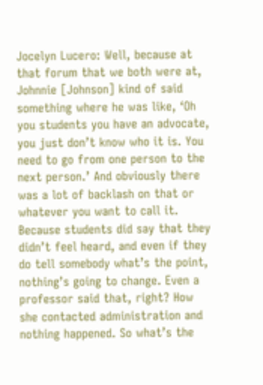Jocelyn Lucero: Well, because at that forum that we both were at, Johnnie [Johnson] kind of said something where he was like, ‘Oh you students you have an advocate, you just don’t know who it is. You need to go from one person to the next person.’ And obviously there was a lot of backlash on that or whatever you want to call it. Because students did say that they didn’t feel heard, and even if they do tell somebody what’s the point, nothing’s going to change. Even a professor said that, right? How she contacted administration and nothing happened. So what’s the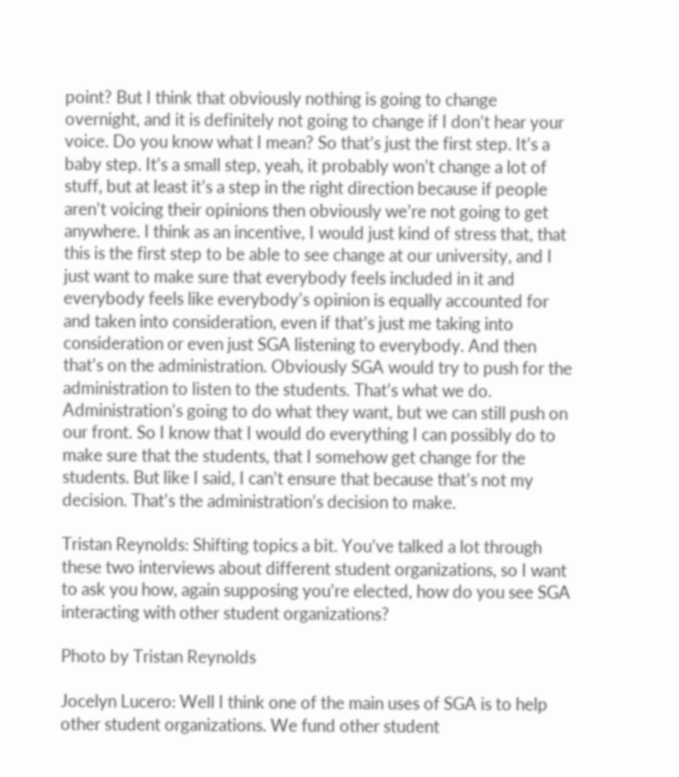point? But I think that obviously nothing is going to change overnight, and it is definitely not going to change if I don’t hear your voice. Do you know what I mean? So that’s just the first step. It’s a baby step. It’s a small step, yeah, it probably won’t change a lot of stuff, but at least it’s a step in the right direction because if people aren’t voicing their opinions then obviously we’re not going to get anywhere. I think as an incentive, I would just kind of stress that, that this is the first step to be able to see change at our university, and I just want to make sure that everybody feels included in it and everybody feels like everybody’s opinion is equally accounted for and taken into consideration, even if that’s just me taking into consideration or even just SGA listening to everybody. And then that’s on the administration. Obviously SGA would try to push for the administration to listen to the students. That’s what we do. Administration’s going to do what they want, but we can still push on our front. So I know that I would do everything I can possibly do to make sure that the students, that I somehow get change for the students. But like I said, I can’t ensure that because that’s not my decision. That’s the administration’s decision to make.

Tristan Reynolds: Shifting topics a bit. You’ve talked a lot through these two interviews about different student organizations, so I want to ask you how, again supposing you’re elected, how do you see SGA interacting with other student organizations?

Photo by Tristan Reynolds

Jocelyn Lucero: Well I think one of the main uses of SGA is to help other student organizations. We fund other student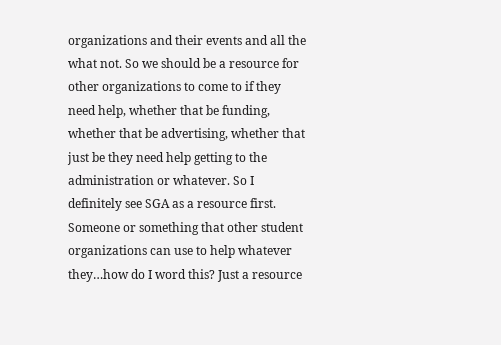organizations and their events and all the what not. So we should be a resource for other organizations to come to if they need help, whether that be funding, whether that be advertising, whether that just be they need help getting to the administration or whatever. So I definitely see SGA as a resource first. Someone or something that other student organizations can use to help whatever they…how do I word this? Just a resource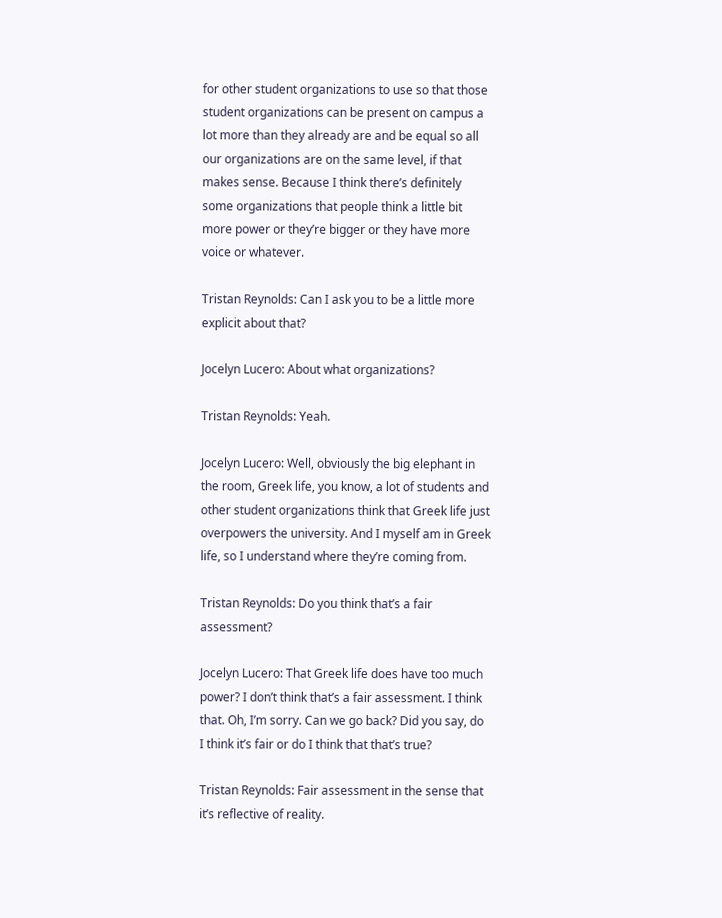for other student organizations to use so that those student organizations can be present on campus a lot more than they already are and be equal so all our organizations are on the same level, if that makes sense. Because I think there’s definitely some organizations that people think a little bit more power or they’re bigger or they have more voice or whatever.

Tristan Reynolds: Can I ask you to be a little more explicit about that?

Jocelyn Lucero: About what organizations?

Tristan Reynolds: Yeah.

Jocelyn Lucero: Well, obviously the big elephant in the room, Greek life, you know, a lot of students and other student organizations think that Greek life just overpowers the university. And I myself am in Greek life, so I understand where they’re coming from.

Tristan Reynolds: Do you think that’s a fair assessment?

Jocelyn Lucero: That Greek life does have too much power? I don’t think that’s a fair assessment. I think that. Oh, I’m sorry. Can we go back? Did you say, do I think it’s fair or do I think that that’s true?

Tristan Reynolds: Fair assessment in the sense that it’s reflective of reality.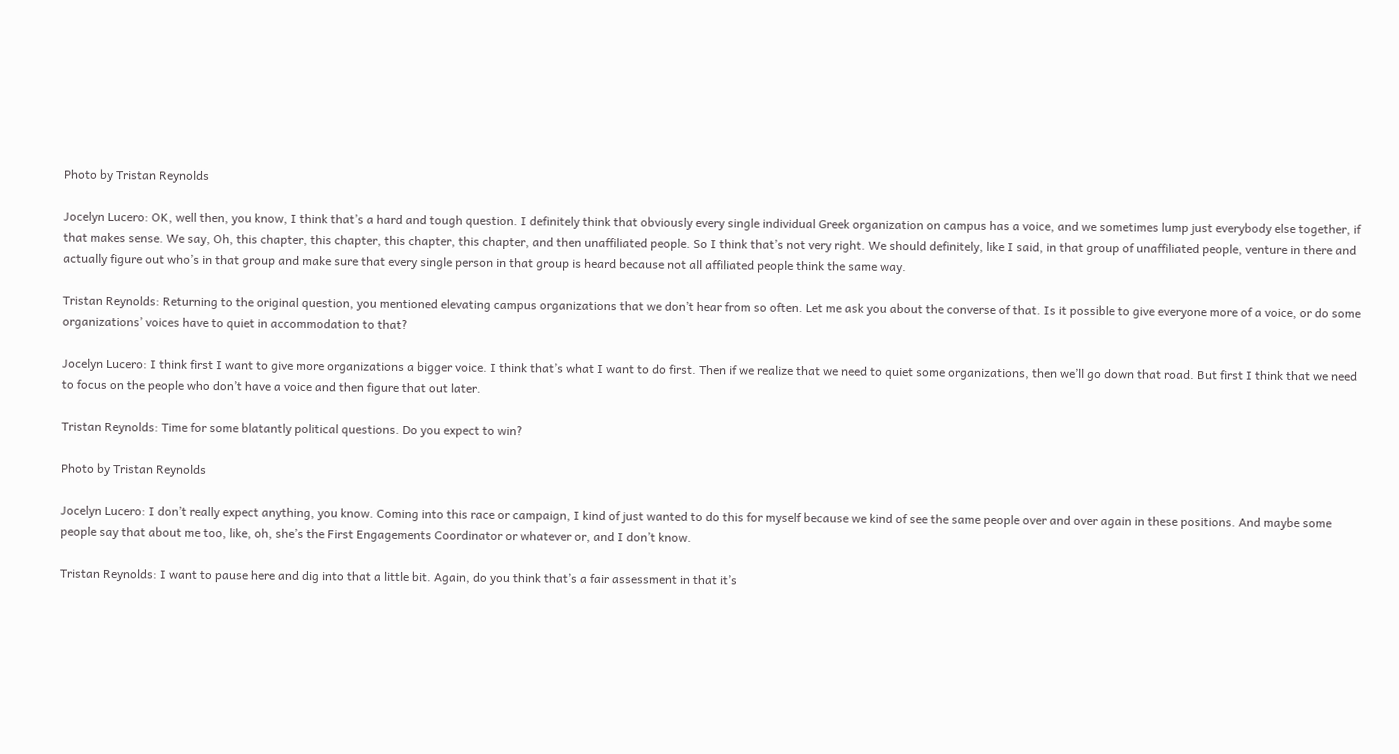Photo by Tristan Reynolds

Jocelyn Lucero: OK, well then, you know, I think that’s a hard and tough question. I definitely think that obviously every single individual Greek organization on campus has a voice, and we sometimes lump just everybody else together, if that makes sense. We say, Oh, this chapter, this chapter, this chapter, this chapter, and then unaffiliated people. So I think that’s not very right. We should definitely, like I said, in that group of unaffiliated people, venture in there and actually figure out who’s in that group and make sure that every single person in that group is heard because not all affiliated people think the same way.

Tristan Reynolds: Returning to the original question, you mentioned elevating campus organizations that we don’t hear from so often. Let me ask you about the converse of that. Is it possible to give everyone more of a voice, or do some organizations’ voices have to quiet in accommodation to that?

Jocelyn Lucero: I think first I want to give more organizations a bigger voice. I think that’s what I want to do first. Then if we realize that we need to quiet some organizations, then we’ll go down that road. But first I think that we need to focus on the people who don’t have a voice and then figure that out later.

Tristan Reynolds: Time for some blatantly political questions. Do you expect to win?

Photo by Tristan Reynolds

Jocelyn Lucero: I don’t really expect anything, you know. Coming into this race or campaign, I kind of just wanted to do this for myself because we kind of see the same people over and over again in these positions. And maybe some people say that about me too, like, oh, she’s the First Engagements Coordinator or whatever or, and I don’t know.

Tristan Reynolds: I want to pause here and dig into that a little bit. Again, do you think that’s a fair assessment in that it’s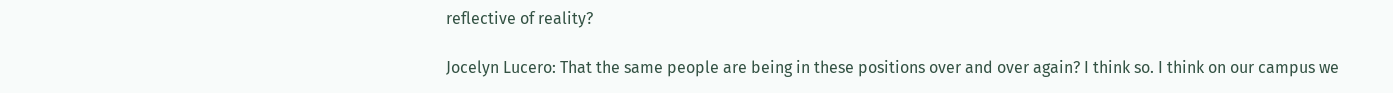reflective of reality?

Jocelyn Lucero: That the same people are being in these positions over and over again? I think so. I think on our campus we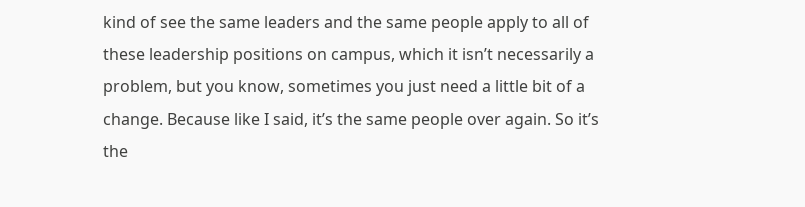kind of see the same leaders and the same people apply to all of these leadership positions on campus, which it isn’t necessarily a problem, but you know, sometimes you just need a little bit of a change. Because like I said, it’s the same people over again. So it’s the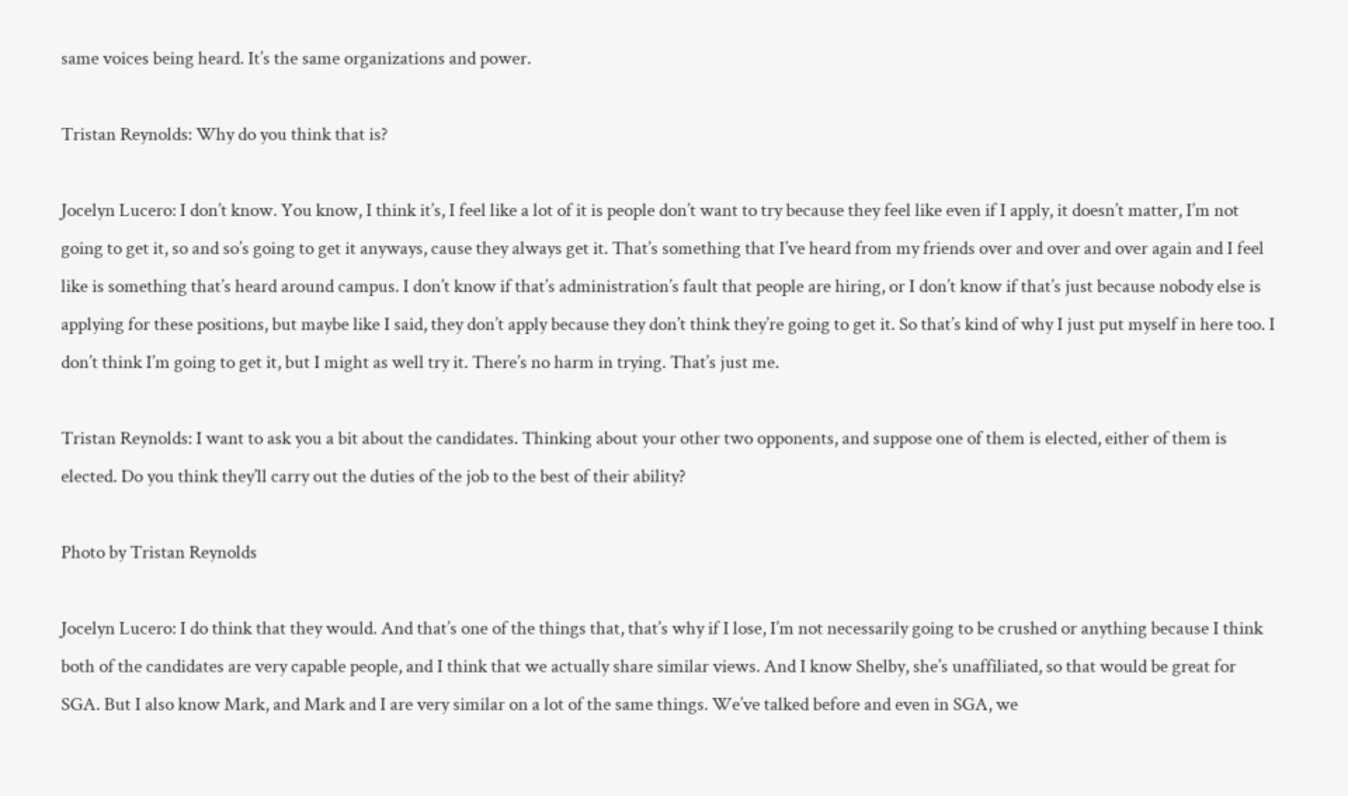same voices being heard. It’s the same organizations and power.

Tristan Reynolds: Why do you think that is?

Jocelyn Lucero: I don’t know. You know, I think it’s, I feel like a lot of it is people don’t want to try because they feel like even if I apply, it doesn’t matter, I’m not going to get it, so and so’s going to get it anyways, cause they always get it. That’s something that I’ve heard from my friends over and over and over again and I feel like is something that’s heard around campus. I don’t know if that’s administration’s fault that people are hiring, or I don’t know if that’s just because nobody else is applying for these positions, but maybe like I said, they don’t apply because they don’t think they’re going to get it. So that’s kind of why I just put myself in here too. I don’t think I’m going to get it, but I might as well try it. There’s no harm in trying. That’s just me.

Tristan Reynolds: I want to ask you a bit about the candidates. Thinking about your other two opponents, and suppose one of them is elected, either of them is elected. Do you think they’ll carry out the duties of the job to the best of their ability?

Photo by Tristan Reynolds

Jocelyn Lucero: I do think that they would. And that’s one of the things that, that’s why if I lose, I’m not necessarily going to be crushed or anything because I think both of the candidates are very capable people, and I think that we actually share similar views. And I know Shelby, she’s unaffiliated, so that would be great for SGA. But I also know Mark, and Mark and I are very similar on a lot of the same things. We’ve talked before and even in SGA, we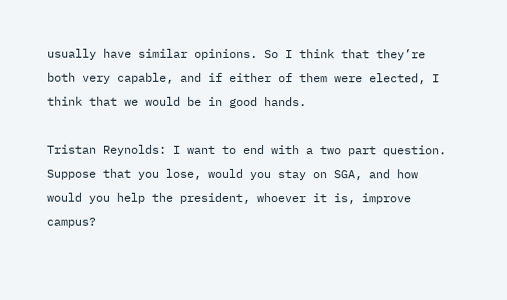usually have similar opinions. So I think that they’re both very capable, and if either of them were elected, I think that we would be in good hands.

Tristan Reynolds: I want to end with a two part question. Suppose that you lose, would you stay on SGA, and how would you help the president, whoever it is, improve campus?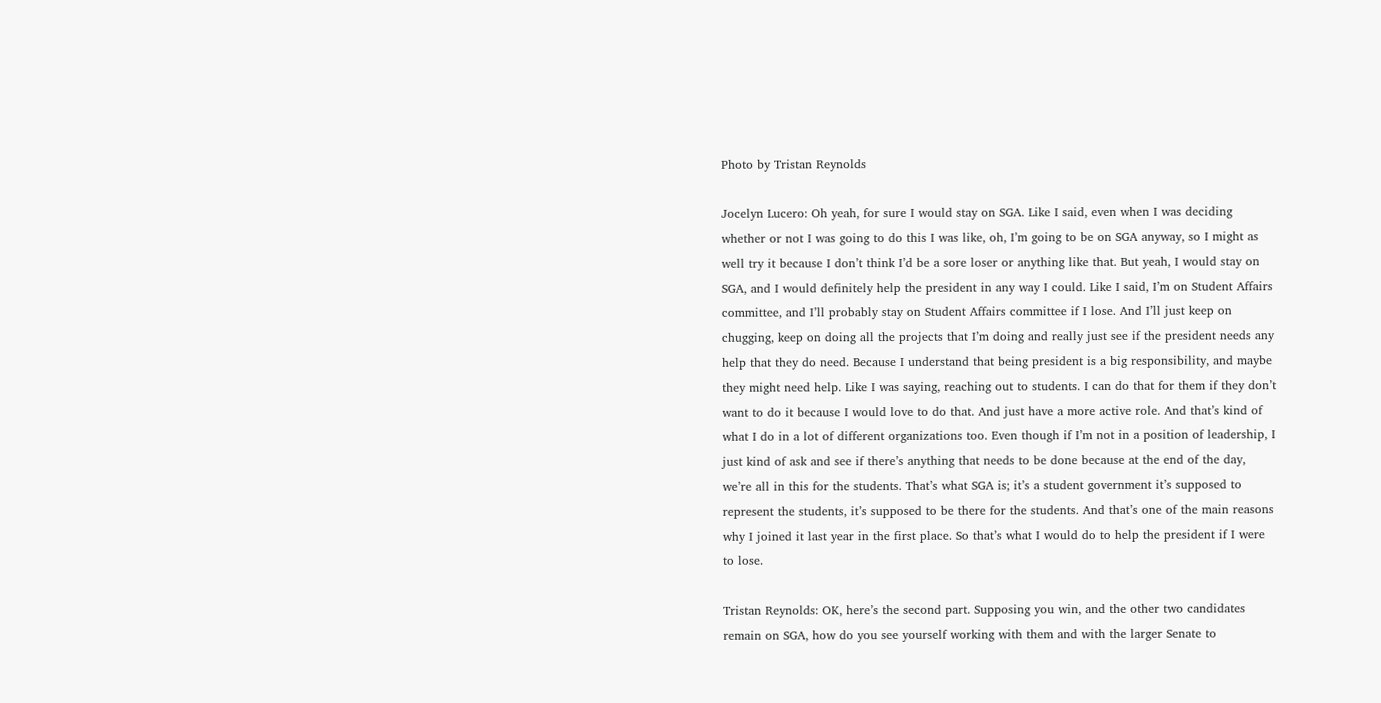Photo by Tristan Reynolds

Jocelyn Lucero: Oh yeah, for sure I would stay on SGA. Like I said, even when I was deciding whether or not I was going to do this I was like, oh, I’m going to be on SGA anyway, so I might as well try it because I don’t think I’d be a sore loser or anything like that. But yeah, I would stay on SGA, and I would definitely help the president in any way I could. Like I said, I’m on Student Affairs committee, and I’ll probably stay on Student Affairs committee if I lose. And I’ll just keep on chugging, keep on doing all the projects that I’m doing and really just see if the president needs any help that they do need. Because I understand that being president is a big responsibility, and maybe they might need help. Like I was saying, reaching out to students. I can do that for them if they don’t want to do it because I would love to do that. And just have a more active role. And that’s kind of what I do in a lot of different organizations too. Even though if I’m not in a position of leadership, I just kind of ask and see if there’s anything that needs to be done because at the end of the day, we’re all in this for the students. That’s what SGA is; it’s a student government it’s supposed to represent the students, it’s supposed to be there for the students. And that’s one of the main reasons why I joined it last year in the first place. So that’s what I would do to help the president if I were to lose.

Tristan Reynolds: OK, here’s the second part. Supposing you win, and the other two candidates remain on SGA, how do you see yourself working with them and with the larger Senate to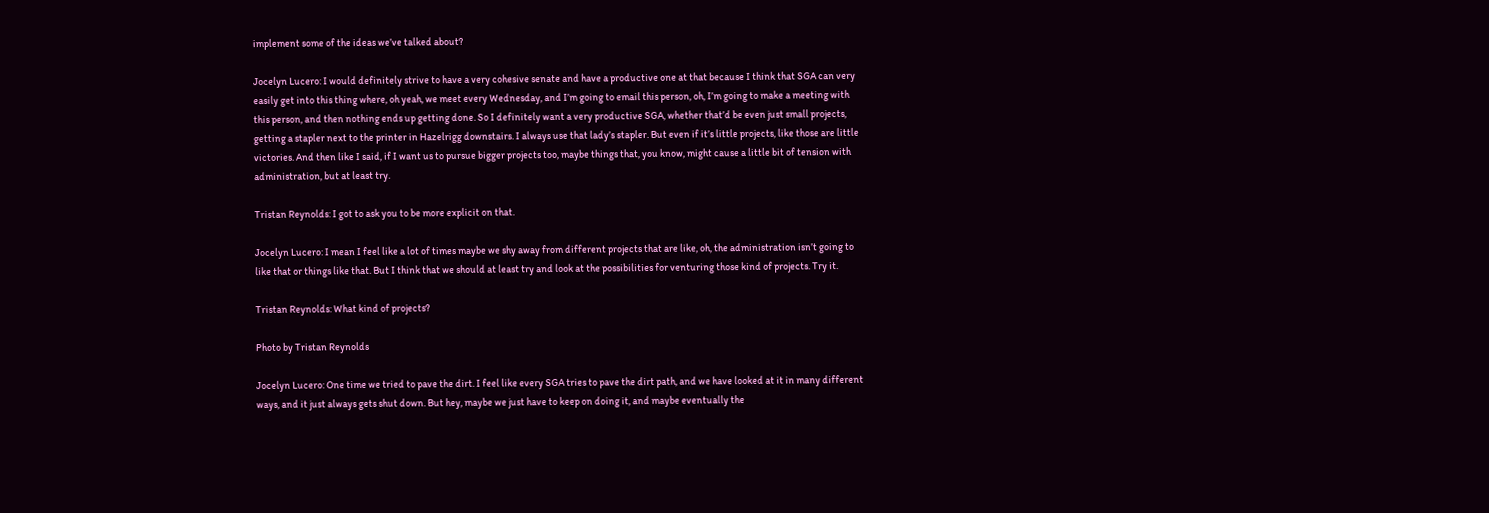implement some of the ideas we’ve talked about?

Jocelyn Lucero: I would definitely strive to have a very cohesive senate and have a productive one at that because I think that SGA can very easily get into this thing where, oh yeah, we meet every Wednesday, and I’m going to email this person, oh, I’m going to make a meeting with this person, and then nothing ends up getting done. So I definitely want a very productive SGA, whether that’d be even just small projects, getting a stapler next to the printer in Hazelrigg downstairs. I always use that lady’s stapler. But even if it’s little projects, like those are little victories. And then like I said, if I want us to pursue bigger projects too, maybe things that, you know, might cause a little bit of tension with administration, but at least try.

Tristan Reynolds: I got to ask you to be more explicit on that.

Jocelyn Lucero: I mean I feel like a lot of times maybe we shy away from different projects that are like, oh, the administration isn’t going to like that or things like that. But I think that we should at least try and look at the possibilities for venturing those kind of projects. Try it.

Tristan Reynolds: What kind of projects?

Photo by Tristan Reynolds

Jocelyn Lucero: One time we tried to pave the dirt. I feel like every SGA tries to pave the dirt path, and we have looked at it in many different ways, and it just always gets shut down. But hey, maybe we just have to keep on doing it, and maybe eventually the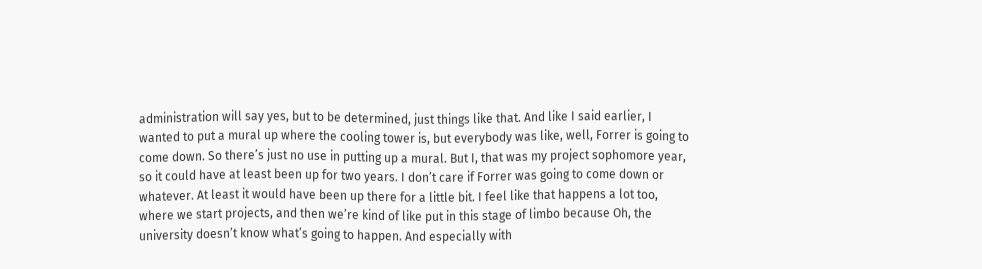administration will say yes, but to be determined, just things like that. And like I said earlier, I wanted to put a mural up where the cooling tower is, but everybody was like, well, Forrer is going to come down. So there’s just no use in putting up a mural. But I, that was my project sophomore year, so it could have at least been up for two years. I don’t care if Forrer was going to come down or whatever. At least it would have been up there for a little bit. I feel like that happens a lot too, where we start projects, and then we’re kind of like put in this stage of limbo because Oh, the university doesn’t know what’s going to happen. And especially with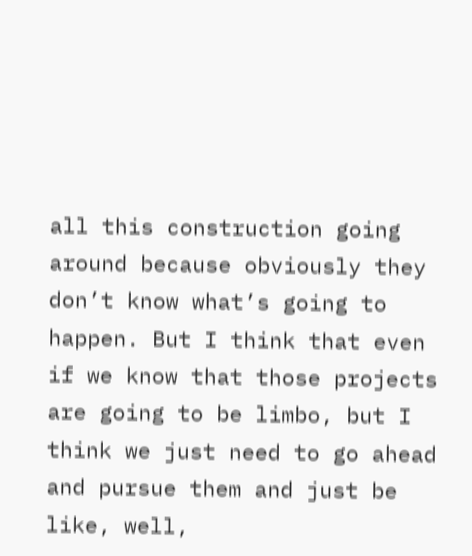all this construction going around because obviously they don’t know what’s going to happen. But I think that even if we know that those projects are going to be limbo, but I think we just need to go ahead and pursue them and just be like, well,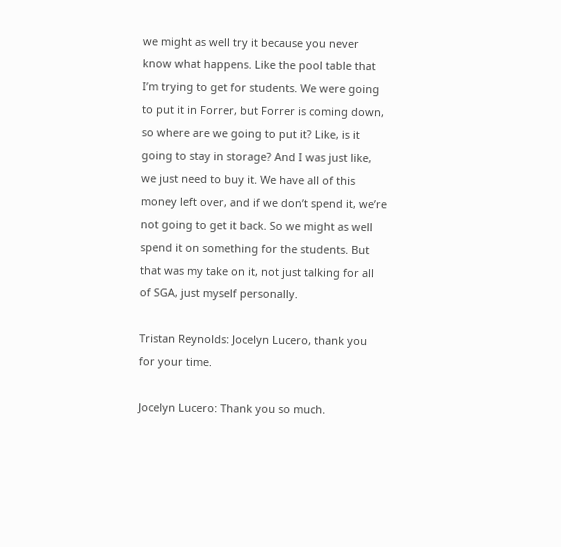we might as well try it because you never know what happens. Like the pool table that I’m trying to get for students. We were going to put it in Forrer, but Forrer is coming down, so where are we going to put it? Like, is it going to stay in storage? And I was just like, we just need to buy it. We have all of this money left over, and if we don’t spend it, we’re not going to get it back. So we might as well spend it on something for the students. But that was my take on it, not just talking for all of SGA, just myself personally.

Tristan Reynolds: Jocelyn Lucero, thank you for your time.

Jocelyn Lucero: Thank you so much.